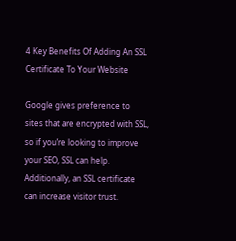4 Key Benefits Of Adding An SSL Certificate To Your Website

Google gives preference to sites that are encrypted with SSL, so if you’re looking to improve your SEO, SSL can help. Additionally, an SSL certificate can increase visitor trust.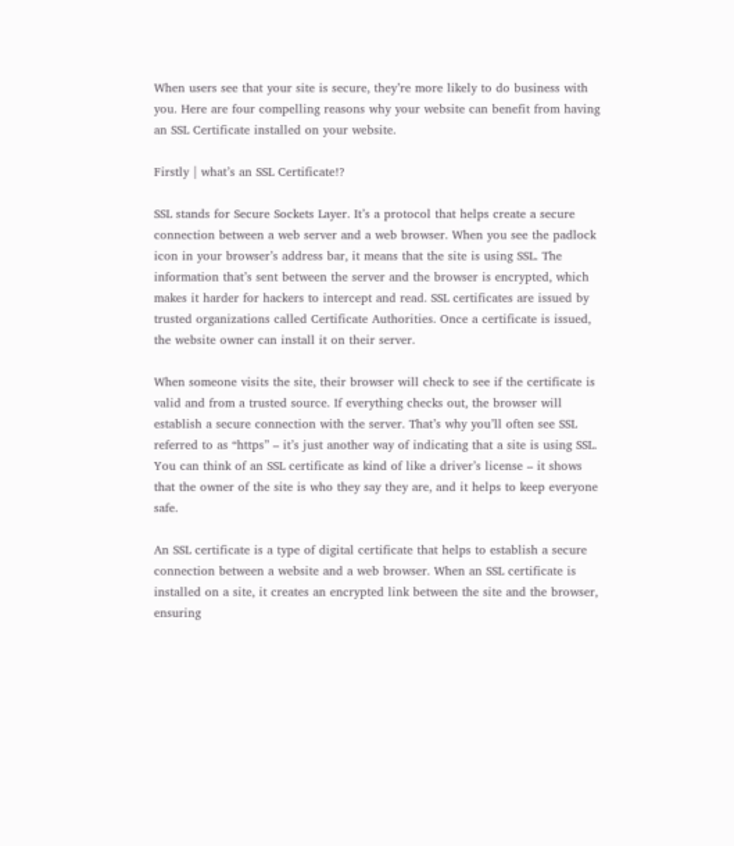When users see that your site is secure, they’re more likely to do business with you. Here are four compelling reasons why your website can benefit from having an SSL Certificate installed on your website.

Firstly | what’s an SSL Certificate!?

SSL stands for Secure Sockets Layer. It’s a protocol that helps create a secure connection between a web server and a web browser. When you see the padlock icon in your browser’s address bar, it means that the site is using SSL. The information that’s sent between the server and the browser is encrypted, which makes it harder for hackers to intercept and read. SSL certificates are issued by trusted organizations called Certificate Authorities. Once a certificate is issued, the website owner can install it on their server.

When someone visits the site, their browser will check to see if the certificate is valid and from a trusted source. If everything checks out, the browser will establish a secure connection with the server. That’s why you’ll often see SSL referred to as “https” – it’s just another way of indicating that a site is using SSL. You can think of an SSL certificate as kind of like a driver’s license – it shows that the owner of the site is who they say they are, and it helps to keep everyone safe.

An SSL certificate is a type of digital certificate that helps to establish a secure connection between a website and a web browser. When an SSL certificate is installed on a site, it creates an encrypted link between the site and the browser, ensuring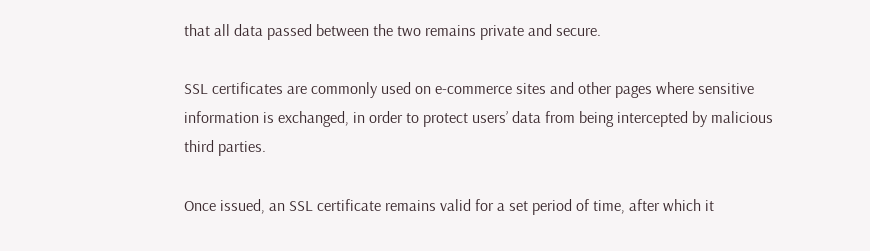that all data passed between the two remains private and secure.

SSL certificates are commonly used on e-commerce sites and other pages where sensitive information is exchanged, in order to protect users’ data from being intercepted by malicious third parties.

Once issued, an SSL certificate remains valid for a set period of time, after which it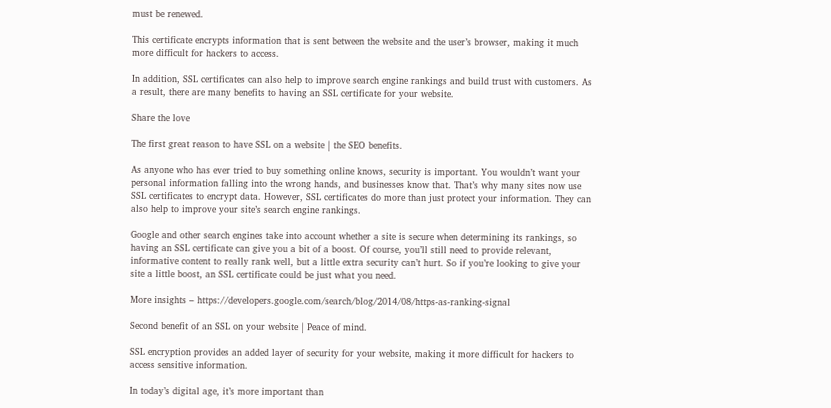must be renewed.

This certificate encrypts information that is sent between the website and the user’s browser, making it much more difficult for hackers to access.

In addition, SSL certificates can also help to improve search engine rankings and build trust with customers. As a result, there are many benefits to having an SSL certificate for your website.

Share the love

The first great reason to have SSL on a website | the SEO benefits.

As anyone who has ever tried to buy something online knows, security is important. You wouldn’t want your personal information falling into the wrong hands, and businesses know that. That’s why many sites now use SSL certificates to encrypt data. However, SSL certificates do more than just protect your information. They can also help to improve your site’s search engine rankings.

Google and other search engines take into account whether a site is secure when determining its rankings, so having an SSL certificate can give you a bit of a boost. Of course, you’ll still need to provide relevant, informative content to really rank well, but a little extra security can’t hurt. So if you’re looking to give your site a little boost, an SSL certificate could be just what you need.

More insights – https://developers.google.com/search/blog/2014/08/https-as-ranking-signal

Second benefit of an SSL on your website | Peace of mind.

SSL encryption provides an added layer of security for your website, making it more difficult for hackers to access sensitive information.

In today’s digital age, it’s more important than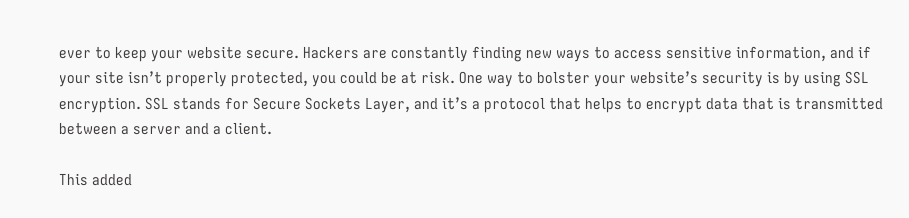ever to keep your website secure. Hackers are constantly finding new ways to access sensitive information, and if your site isn’t properly protected, you could be at risk. One way to bolster your website’s security is by using SSL encryption. SSL stands for Secure Sockets Layer, and it’s a protocol that helps to encrypt data that is transmitted between a server and a client.

This added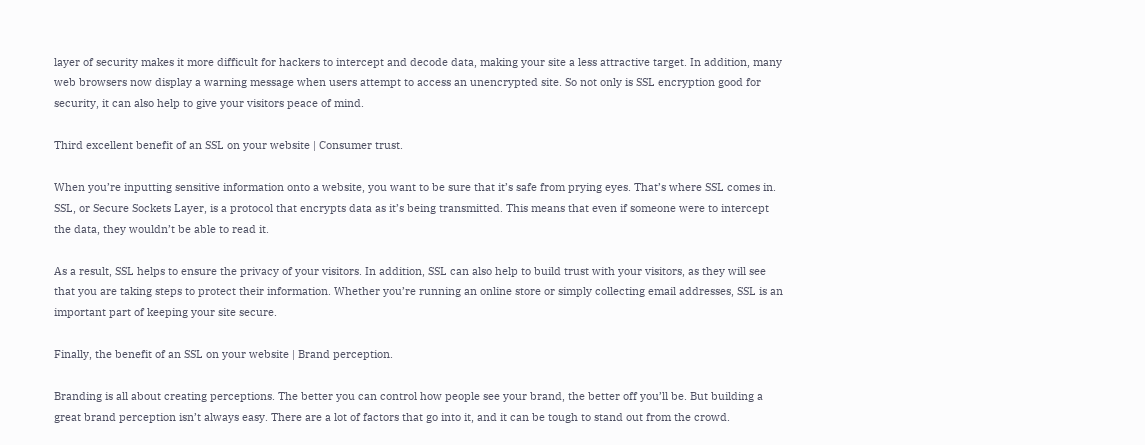layer of security makes it more difficult for hackers to intercept and decode data, making your site a less attractive target. In addition, many web browsers now display a warning message when users attempt to access an unencrypted site. So not only is SSL encryption good for security, it can also help to give your visitors peace of mind.

Third excellent benefit of an SSL on your website | Consumer trust.

When you’re inputting sensitive information onto a website, you want to be sure that it’s safe from prying eyes. That’s where SSL comes in. SSL, or Secure Sockets Layer, is a protocol that encrypts data as it’s being transmitted. This means that even if someone were to intercept the data, they wouldn’t be able to read it.

As a result, SSL helps to ensure the privacy of your visitors. In addition, SSL can also help to build trust with your visitors, as they will see that you are taking steps to protect their information. Whether you’re running an online store or simply collecting email addresses, SSL is an important part of keeping your site secure.

Finally, the benefit of an SSL on your website | Brand perception.

Branding is all about creating perceptions. The better you can control how people see your brand, the better off you’ll be. But building a great brand perception isn’t always easy. There are a lot of factors that go into it, and it can be tough to stand out from the crowd.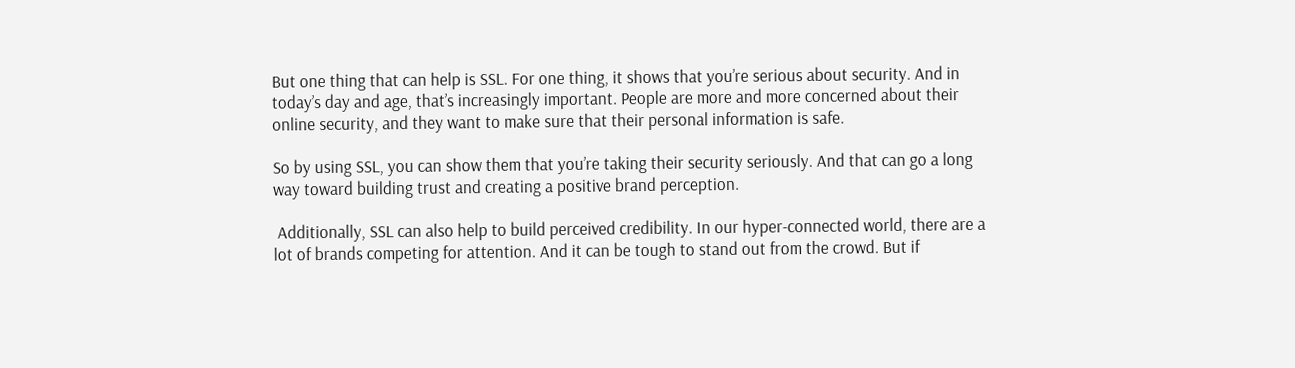But one thing that can help is SSL. For one thing, it shows that you’re serious about security. And in today’s day and age, that’s increasingly important. People are more and more concerned about their online security, and they want to make sure that their personal information is safe.

So by using SSL, you can show them that you’re taking their security seriously. And that can go a long way toward building trust and creating a positive brand perception.

 Additionally, SSL can also help to build perceived credibility. In our hyper-connected world, there are a lot of brands competing for attention. And it can be tough to stand out from the crowd. But if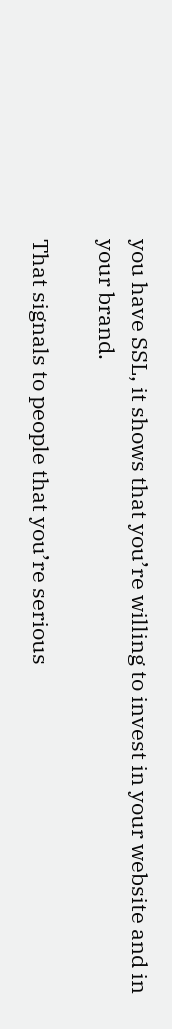you have SSL, it shows that you’re willing to invest in your website and in your brand.

That signals to people that you’re serious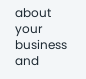about your business and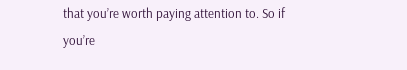that you’re worth paying attention to. So if you’re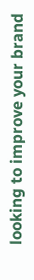looking to improve your brand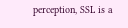perception, SSL is a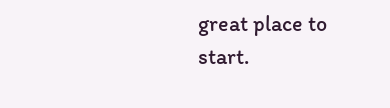great place to start.